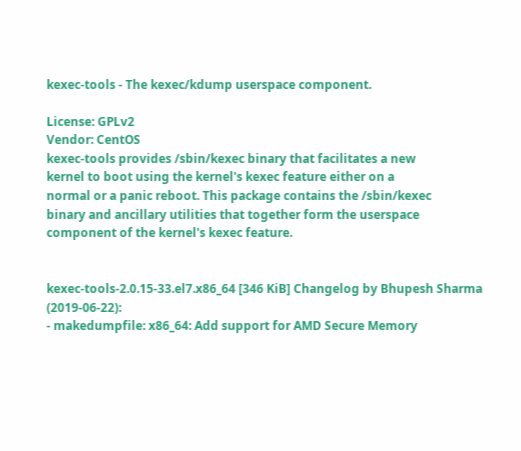kexec-tools - The kexec/kdump userspace component.

License: GPLv2
Vendor: CentOS
kexec-tools provides /sbin/kexec binary that facilitates a new
kernel to boot using the kernel's kexec feature either on a
normal or a panic reboot. This package contains the /sbin/kexec
binary and ancillary utilities that together form the userspace
component of the kernel's kexec feature.


kexec-tools-2.0.15-33.el7.x86_64 [346 KiB] Changelog by Bhupesh Sharma (2019-06-22):
- makedumpfile: x86_64: Add support for AMD Secure Memory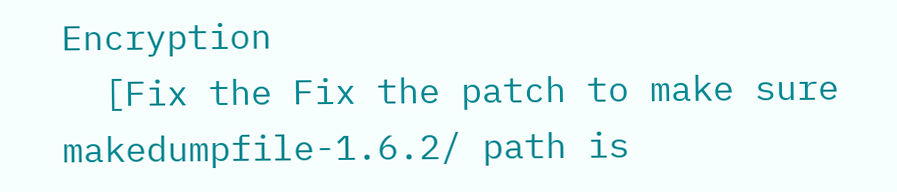Encryption
  [Fix the Fix the patch to make sure makedumpfile-1.6.2/ path is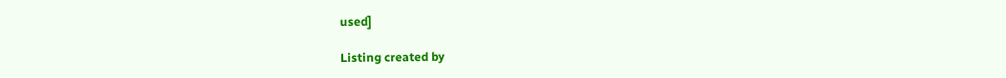used]

Listing created by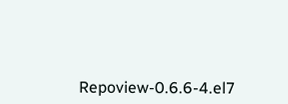Repoview-0.6.6-4.el7